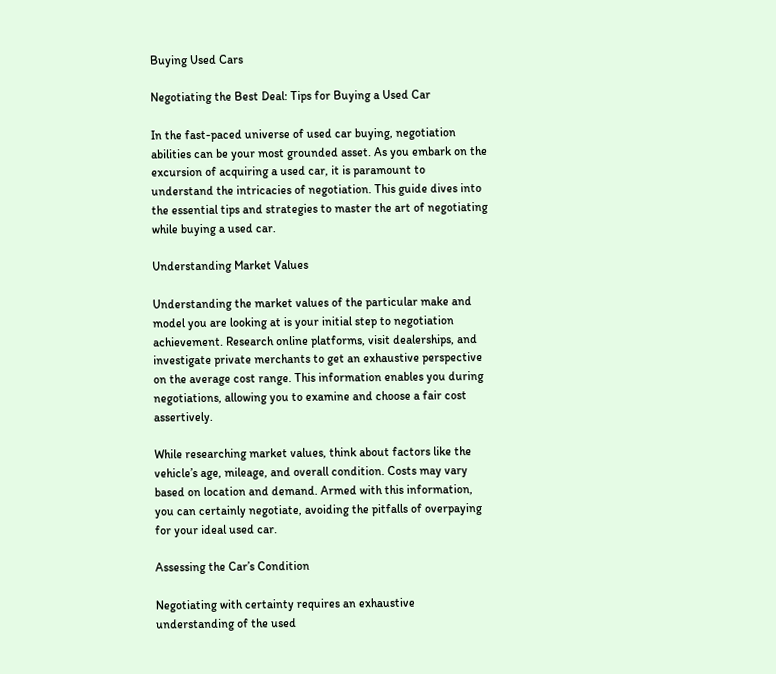Buying Used Cars

Negotiating the Best Deal: Tips for Buying a Used Car

In the fast-paced universe of used car buying, negotiation abilities can be your most grounded asset. As you embark on the excursion of acquiring a used car, it is paramount to understand the intricacies of negotiation. This guide dives into the essential tips and strategies to master the art of negotiating while buying a used car.

Understanding Market Values

Understanding the market values of the particular make and model you are looking at is your initial step to negotiation achievement. Research online platforms, visit dealerships, and investigate private merchants to get an exhaustive perspective on the average cost range. This information enables you during negotiations, allowing you to examine and choose a fair cost assertively.

While researching market values, think about factors like the vehicle’s age, mileage, and overall condition. Costs may vary based on location and demand. Armed with this information, you can certainly negotiate, avoiding the pitfalls of overpaying for your ideal used car.

Assessing the Car’s Condition

Negotiating with certainty requires an exhaustive understanding of the used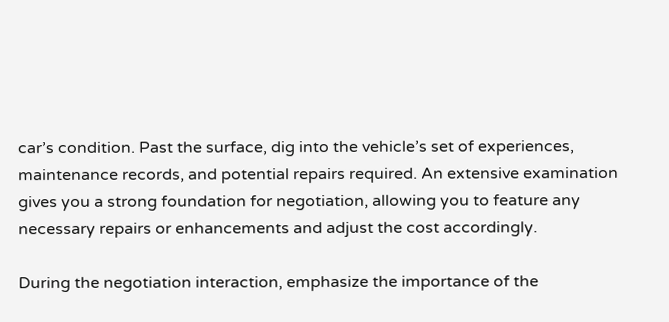car’s condition. Past the surface, dig into the vehicle’s set of experiences, maintenance records, and potential repairs required. An extensive examination gives you a strong foundation for negotiation, allowing you to feature any necessary repairs or enhancements and adjust the cost accordingly.

During the negotiation interaction, emphasize the importance of the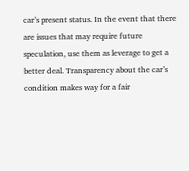car’s present status. In the event that there are issues that may require future speculation, use them as leverage to get a better deal. Transparency about the car’s condition makes way for a fair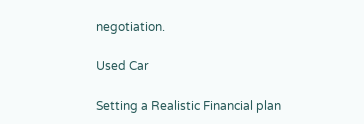negotiation.

Used Car

Setting a Realistic Financial plan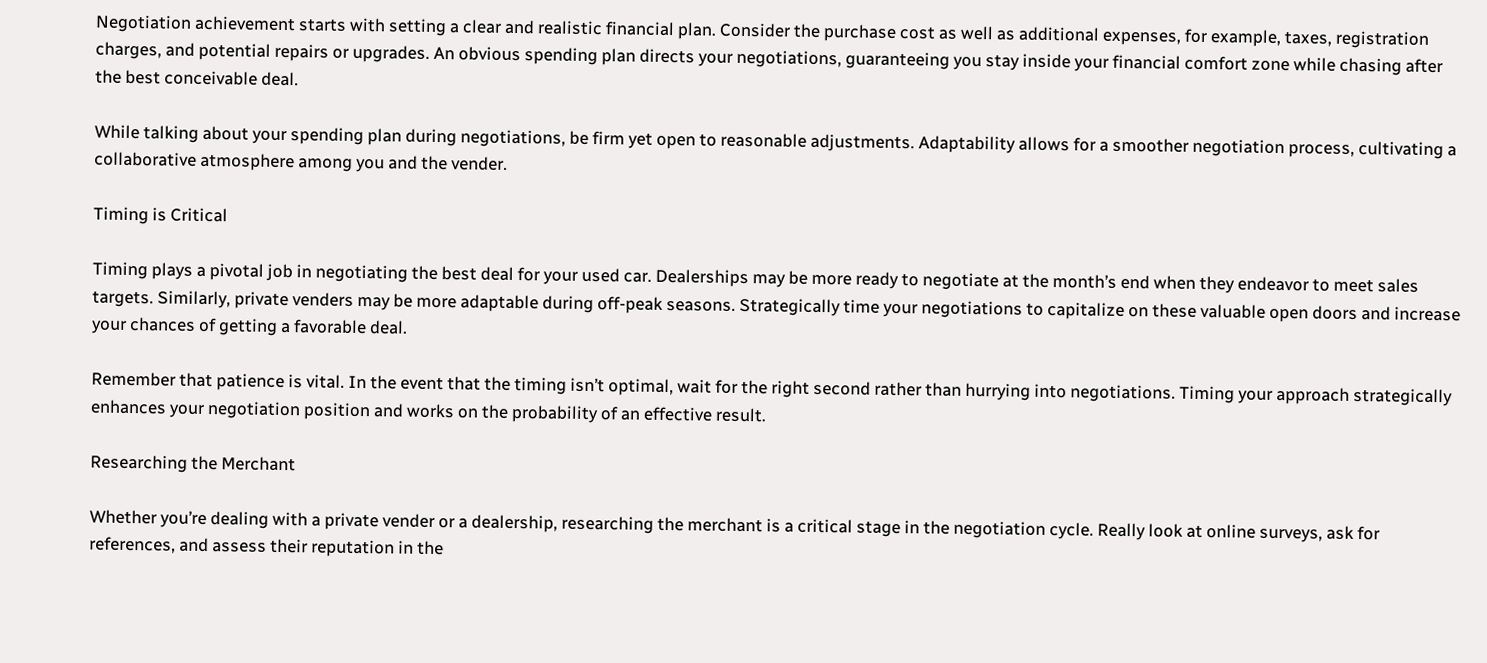Negotiation achievement starts with setting a clear and realistic financial plan. Consider the purchase cost as well as additional expenses, for example, taxes, registration charges, and potential repairs or upgrades. An obvious spending plan directs your negotiations, guaranteeing you stay inside your financial comfort zone while chasing after the best conceivable deal.

While talking about your spending plan during negotiations, be firm yet open to reasonable adjustments. Adaptability allows for a smoother negotiation process, cultivating a collaborative atmosphere among you and the vender.

Timing is Critical

Timing plays a pivotal job in negotiating the best deal for your used car. Dealerships may be more ready to negotiate at the month’s end when they endeavor to meet sales targets. Similarly, private venders may be more adaptable during off-peak seasons. Strategically time your negotiations to capitalize on these valuable open doors and increase your chances of getting a favorable deal.

Remember that patience is vital. In the event that the timing isn’t optimal, wait for the right second rather than hurrying into negotiations. Timing your approach strategically enhances your negotiation position and works on the probability of an effective result.

Researching the Merchant

Whether you’re dealing with a private vender or a dealership, researching the merchant is a critical stage in the negotiation cycle. Really look at online surveys, ask for references, and assess their reputation in the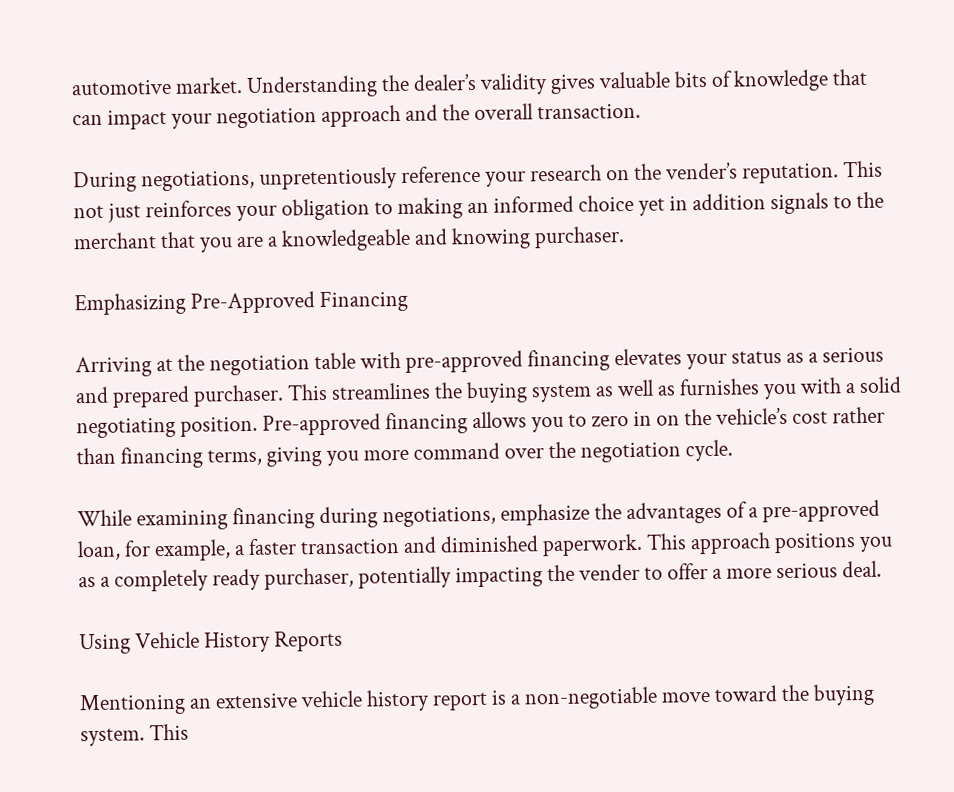automotive market. Understanding the dealer’s validity gives valuable bits of knowledge that can impact your negotiation approach and the overall transaction.

During negotiations, unpretentiously reference your research on the vender’s reputation. This not just reinforces your obligation to making an informed choice yet in addition signals to the merchant that you are a knowledgeable and knowing purchaser.

Emphasizing Pre-Approved Financing

Arriving at the negotiation table with pre-approved financing elevates your status as a serious and prepared purchaser. This streamlines the buying system as well as furnishes you with a solid negotiating position. Pre-approved financing allows you to zero in on the vehicle’s cost rather than financing terms, giving you more command over the negotiation cycle.

While examining financing during negotiations, emphasize the advantages of a pre-approved loan, for example, a faster transaction and diminished paperwork. This approach positions you as a completely ready purchaser, potentially impacting the vender to offer a more serious deal.

Using Vehicle History Reports

Mentioning an extensive vehicle history report is a non-negotiable move toward the buying system. This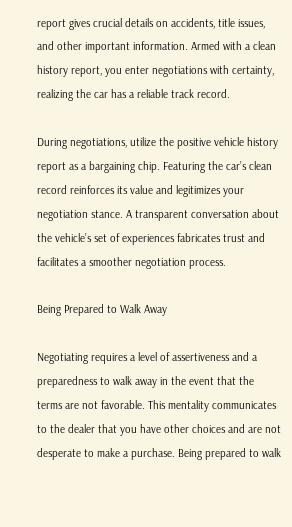report gives crucial details on accidents, title issues, and other important information. Armed with a clean history report, you enter negotiations with certainty, realizing the car has a reliable track record.

During negotiations, utilize the positive vehicle history report as a bargaining chip. Featuring the car’s clean record reinforces its value and legitimizes your negotiation stance. A transparent conversation about the vehicle’s set of experiences fabricates trust and facilitates a smoother negotiation process.

Being Prepared to Walk Away

Negotiating requires a level of assertiveness and a preparedness to walk away in the event that the terms are not favorable. This mentality communicates to the dealer that you have other choices and are not desperate to make a purchase. Being prepared to walk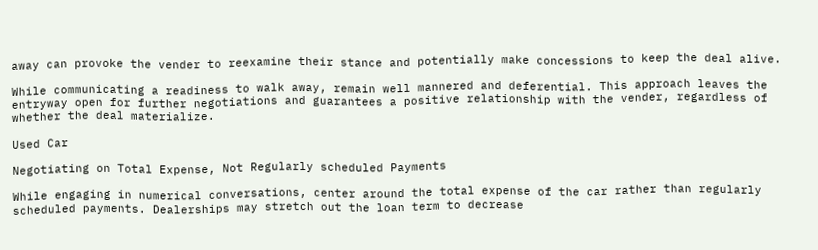away can provoke the vender to reexamine their stance and potentially make concessions to keep the deal alive.

While communicating a readiness to walk away, remain well mannered and deferential. This approach leaves the entryway open for further negotiations and guarantees a positive relationship with the vender, regardless of whether the deal materialize.

Used Car

Negotiating on Total Expense, Not Regularly scheduled Payments

While engaging in numerical conversations, center around the total expense of the car rather than regularly scheduled payments. Dealerships may stretch out the loan term to decrease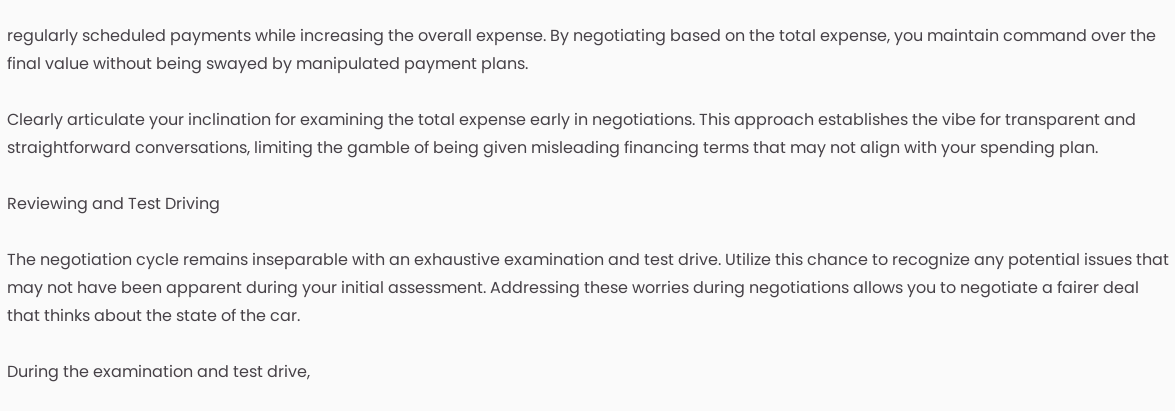regularly scheduled payments while increasing the overall expense. By negotiating based on the total expense, you maintain command over the final value without being swayed by manipulated payment plans.

Clearly articulate your inclination for examining the total expense early in negotiations. This approach establishes the vibe for transparent and straightforward conversations, limiting the gamble of being given misleading financing terms that may not align with your spending plan.

Reviewing and Test Driving

The negotiation cycle remains inseparable with an exhaustive examination and test drive. Utilize this chance to recognize any potential issues that may not have been apparent during your initial assessment. Addressing these worries during negotiations allows you to negotiate a fairer deal that thinks about the state of the car.

During the examination and test drive,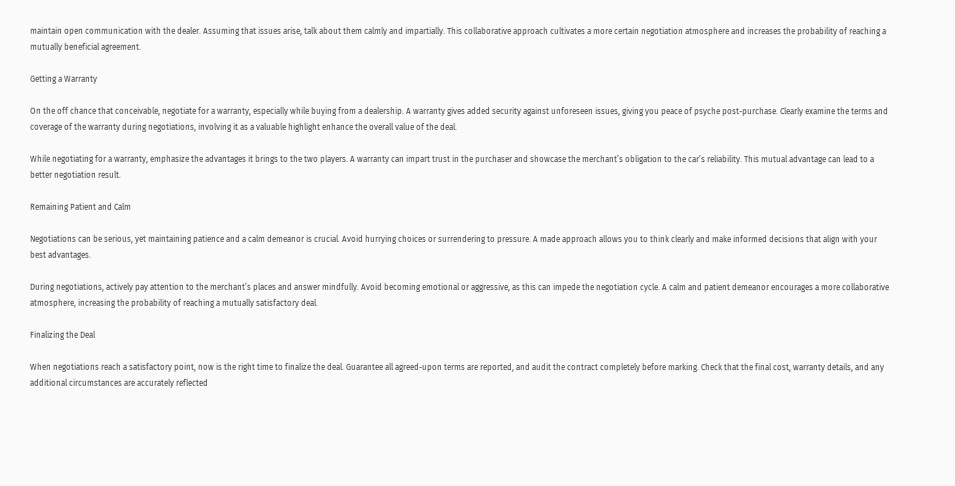maintain open communication with the dealer. Assuming that issues arise, talk about them calmly and impartially. This collaborative approach cultivates a more certain negotiation atmosphere and increases the probability of reaching a mutually beneficial agreement.

Getting a Warranty

On the off chance that conceivable, negotiate for a warranty, especially while buying from a dealership. A warranty gives added security against unforeseen issues, giving you peace of psyche post-purchase. Clearly examine the terms and coverage of the warranty during negotiations, involving it as a valuable highlight enhance the overall value of the deal.

While negotiating for a warranty, emphasize the advantages it brings to the two players. A warranty can impart trust in the purchaser and showcase the merchant’s obligation to the car’s reliability. This mutual advantage can lead to a better negotiation result.

Remaining Patient and Calm

Negotiations can be serious, yet maintaining patience and a calm demeanor is crucial. Avoid hurrying choices or surrendering to pressure. A made approach allows you to think clearly and make informed decisions that align with your best advantages.

During negotiations, actively pay attention to the merchant’s places and answer mindfully. Avoid becoming emotional or aggressive, as this can impede the negotiation cycle. A calm and patient demeanor encourages a more collaborative atmosphere, increasing the probability of reaching a mutually satisfactory deal.

Finalizing the Deal

When negotiations reach a satisfactory point, now is the right time to finalize the deal. Guarantee all agreed-upon terms are reported, and audit the contract completely before marking. Check that the final cost, warranty details, and any additional circumstances are accurately reflected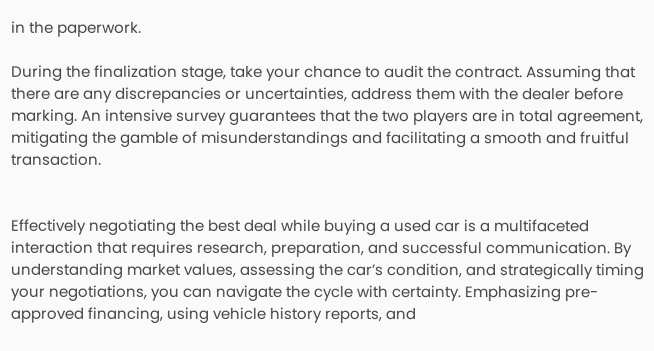in the paperwork.

During the finalization stage, take your chance to audit the contract. Assuming that there are any discrepancies or uncertainties, address them with the dealer before marking. An intensive survey guarantees that the two players are in total agreement, mitigating the gamble of misunderstandings and facilitating a smooth and fruitful transaction.


Effectively negotiating the best deal while buying a used car is a multifaceted interaction that requires research, preparation, and successful communication. By understanding market values, assessing the car’s condition, and strategically timing your negotiations, you can navigate the cycle with certainty. Emphasizing pre-approved financing, using vehicle history reports, and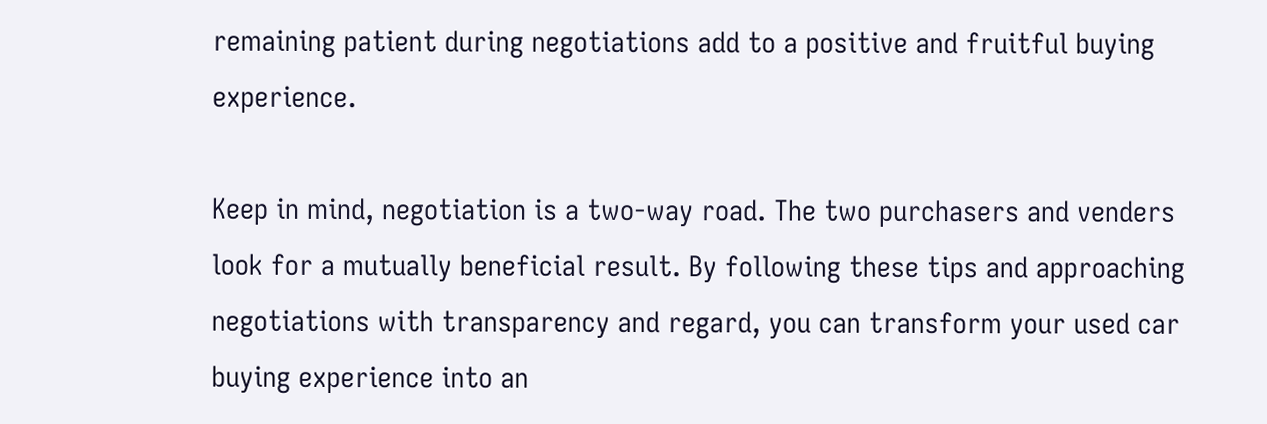remaining patient during negotiations add to a positive and fruitful buying experience.

Keep in mind, negotiation is a two-way road. The two purchasers and venders look for a mutually beneficial result. By following these tips and approaching negotiations with transparency and regard, you can transform your used car buying experience into an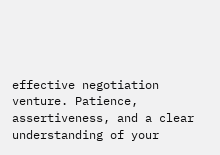effective negotiation venture. Patience, assertiveness, and a clear understanding of your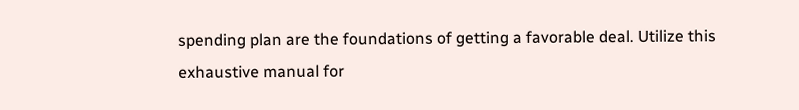spending plan are the foundations of getting a favorable deal. Utilize this exhaustive manual for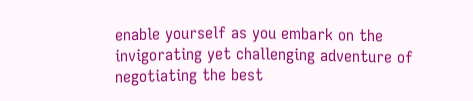enable yourself as you embark on the invigorating yet challenging adventure of negotiating the best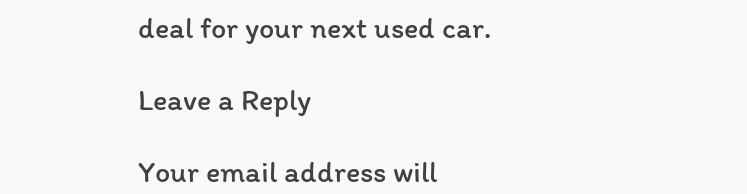deal for your next used car.

Leave a Reply

Your email address will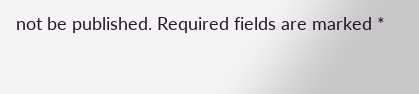not be published. Required fields are marked *